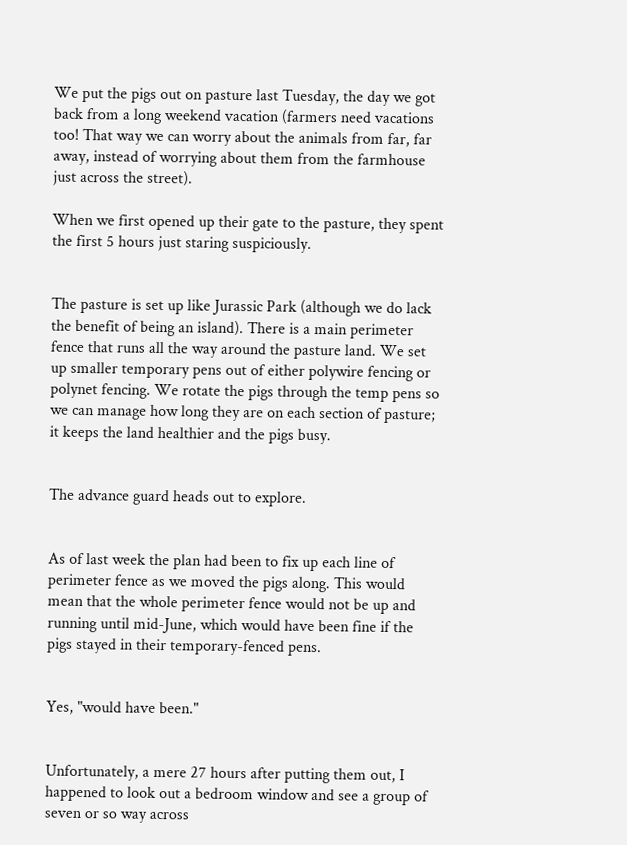We put the pigs out on pasture last Tuesday, the day we got back from a long weekend vacation (farmers need vacations too! That way we can worry about the animals from far, far away, instead of worrying about them from the farmhouse just across the street).

When we first opened up their gate to the pasture, they spent the first 5 hours just staring suspiciously.


The pasture is set up like Jurassic Park (although we do lack the benefit of being an island). There is a main perimeter fence that runs all the way around the pasture land. We set up smaller temporary pens out of either polywire fencing or polynet fencing. We rotate the pigs through the temp pens so we can manage how long they are on each section of pasture; it keeps the land healthier and the pigs busy.


The advance guard heads out to explore.


As of last week the plan had been to fix up each line of perimeter fence as we moved the pigs along. This would mean that the whole perimeter fence would not be up and running until mid-June, which would have been fine if the pigs stayed in their temporary-fenced pens.


Yes, "would have been."


Unfortunately, a mere 27 hours after putting them out, I happened to look out a bedroom window and see a group of seven or so way across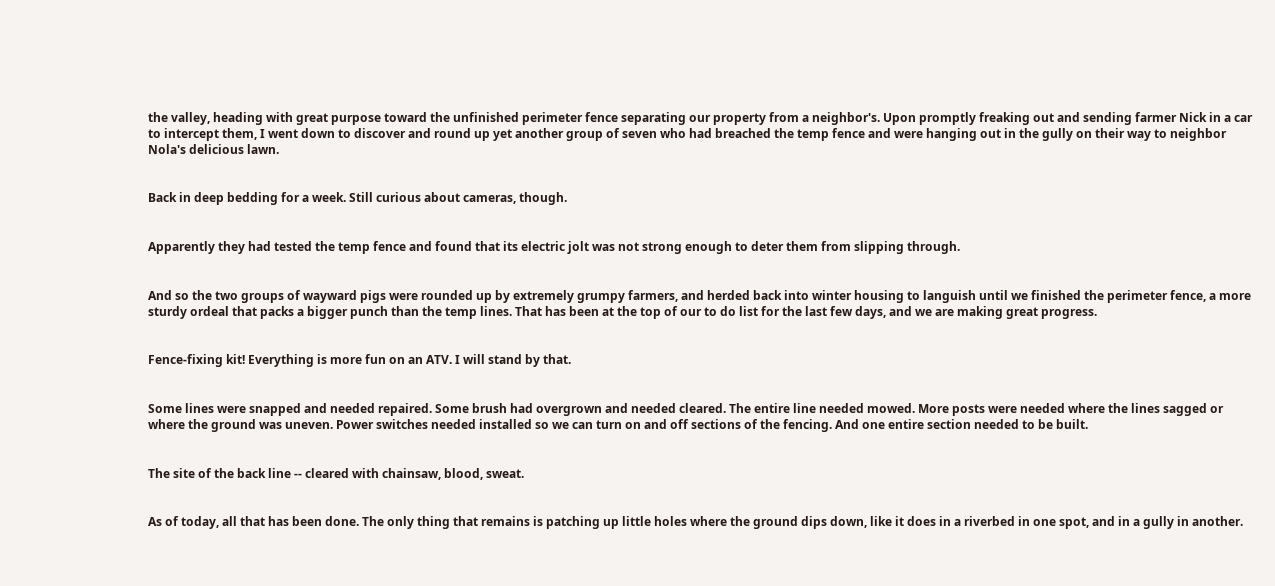the valley, heading with great purpose toward the unfinished perimeter fence separating our property from a neighbor's. Upon promptly freaking out and sending farmer Nick in a car to intercept them, I went down to discover and round up yet another group of seven who had breached the temp fence and were hanging out in the gully on their way to neighbor Nola's delicious lawn.


Back in deep bedding for a week. Still curious about cameras, though.


Apparently they had tested the temp fence and found that its electric jolt was not strong enough to deter them from slipping through.


And so the two groups of wayward pigs were rounded up by extremely grumpy farmers, and herded back into winter housing to languish until we finished the perimeter fence, a more sturdy ordeal that packs a bigger punch than the temp lines. That has been at the top of our to do list for the last few days, and we are making great progress.


Fence-fixing kit! Everything is more fun on an ATV. I will stand by that.


Some lines were snapped and needed repaired. Some brush had overgrown and needed cleared. The entire line needed mowed. More posts were needed where the lines sagged or where the ground was uneven. Power switches needed installed so we can turn on and off sections of the fencing. And one entire section needed to be built.


The site of the back line -- cleared with chainsaw, blood, sweat.


As of today, all that has been done. The only thing that remains is patching up little holes where the ground dips down, like it does in a riverbed in one spot, and in a gully in another.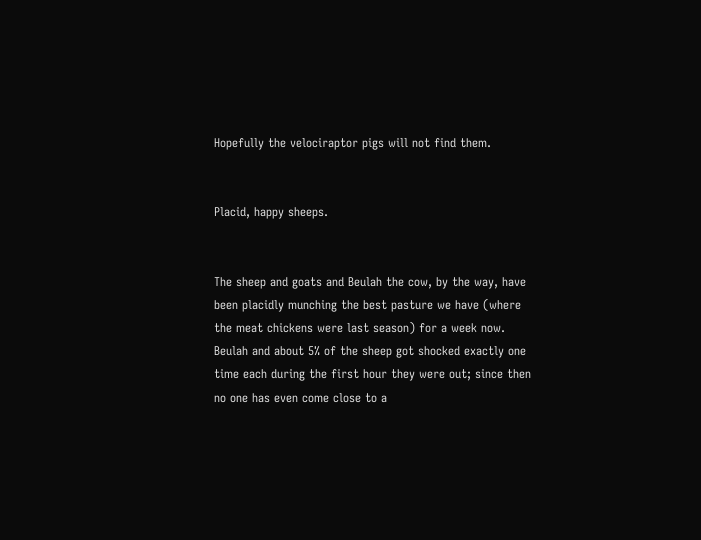Hopefully the velociraptor pigs will not find them.


Placid, happy sheeps.


The sheep and goats and Beulah the cow, by the way, have been placidly munching the best pasture we have (where the meat chickens were last season) for a week now. Beulah and about 5% of the sheep got shocked exactly one time each during the first hour they were out; since then no one has even come close to a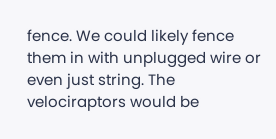fence. We could likely fence them in with unplugged wire or even just string. The velociraptors would be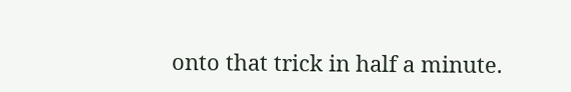onto that trick in half a minute.